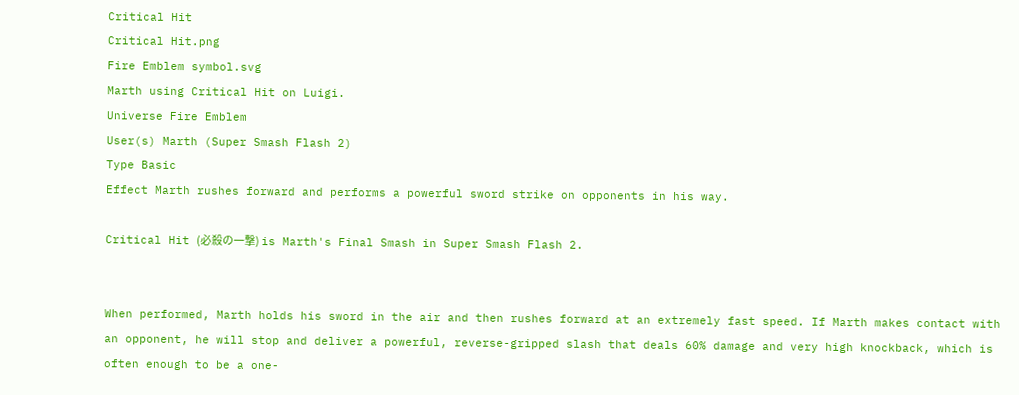Critical Hit
Critical Hit.png
Fire Emblem symbol.svg
Marth using Critical Hit on Luigi.
Universe Fire Emblem
User(s) Marth (Super Smash Flash 2)
Type Basic
Effect Marth rushes forward and performs a powerful sword strike on opponents in his way.

Critical Hit (必殺の一撃) is Marth's Final Smash in Super Smash Flash 2.


When performed, Marth holds his sword in the air and then rushes forward at an extremely fast speed. If Marth makes contact with an opponent, he will stop and deliver a powerful, reverse-gripped slash that deals 60% damage and very high knockback, which is often enough to be a one-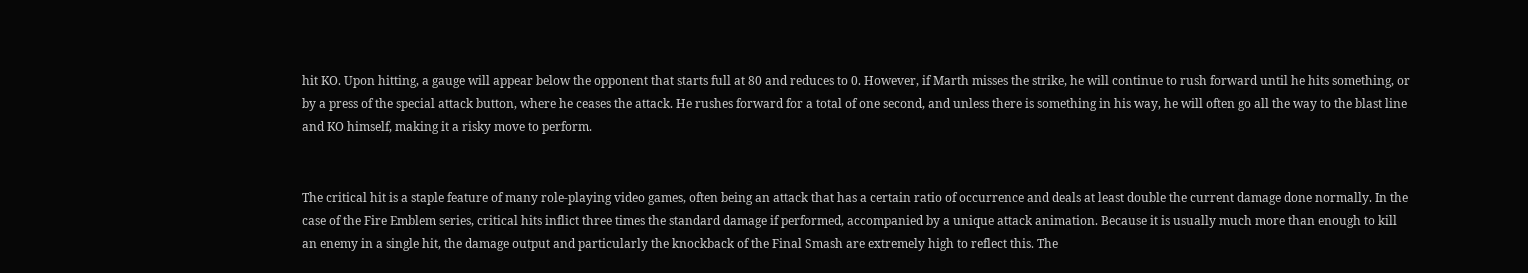hit KO. Upon hitting, a gauge will appear below the opponent that starts full at 80 and reduces to 0. However, if Marth misses the strike, he will continue to rush forward until he hits something, or by a press of the special attack button, where he ceases the attack. He rushes forward for a total of one second, and unless there is something in his way, he will often go all the way to the blast line and KO himself, making it a risky move to perform.


The critical hit is a staple feature of many role-playing video games, often being an attack that has a certain ratio of occurrence and deals at least double the current damage done normally. In the case of the Fire Emblem series, critical hits inflict three times the standard damage if performed, accompanied by a unique attack animation. Because it is usually much more than enough to kill an enemy in a single hit, the damage output and particularly the knockback of the Final Smash are extremely high to reflect this. The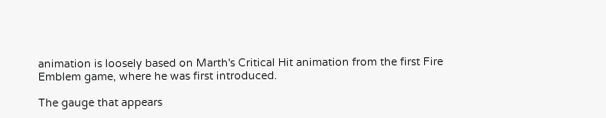animation is loosely based on Marth's Critical Hit animation from the first Fire Emblem game, where he was first introduced.

The gauge that appears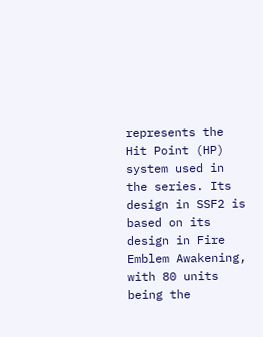represents the Hit Point (HP) system used in the series. Its design in SSF2 is based on its design in Fire Emblem Awakening, with 80 units being the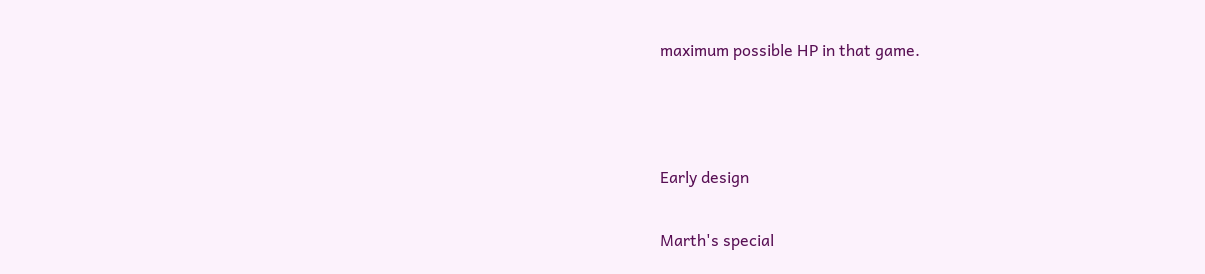maximum possible HP in that game.



Early design

Marth's special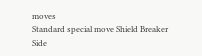moves
Standard special move Shield Breaker
Side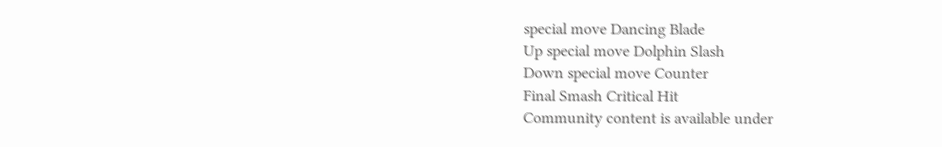special move Dancing Blade
Up special move Dolphin Slash
Down special move Counter
Final Smash Critical Hit
Community content is available under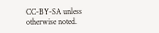CC-BY-SA unless otherwise noted.